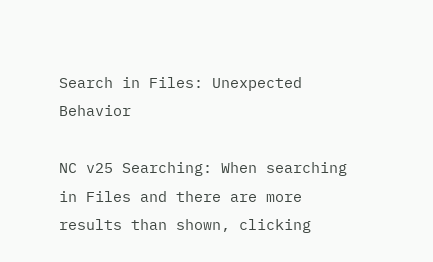Search in Files: Unexpected Behavior

NC v25 Searching: When searching in Files and there are more results than shown, clicking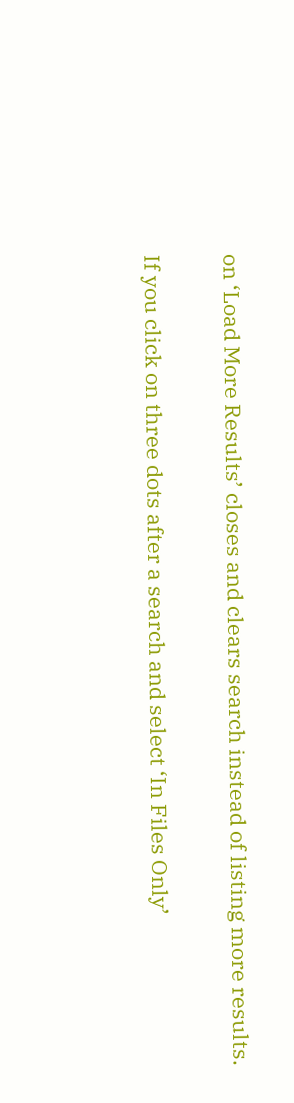on ‘Load More Results’ closes and clears search instead of listing more results.

If you click on three dots after a search and select ‘In Files Only’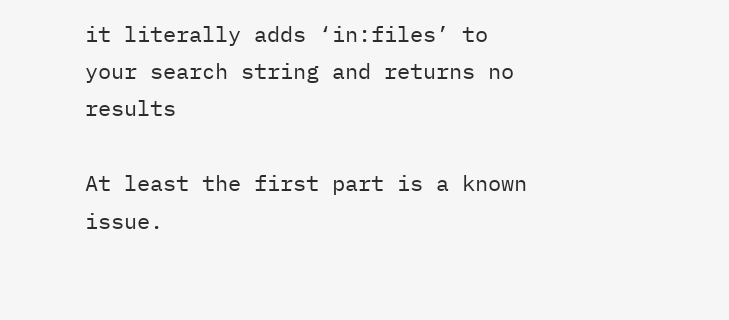it literally adds ‘in:files’ to your search string and returns no results

At least the first part is a known issue.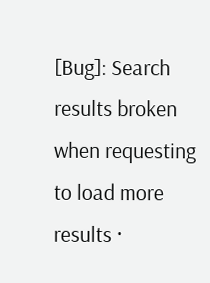[Bug]: Search results broken when requesting to load more results ·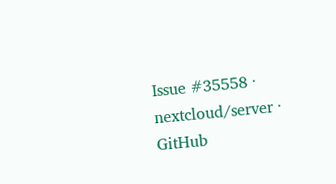Issue #35558 · nextcloud/server · GitHub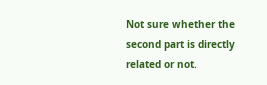Not sure whether the second part is directly related or not.